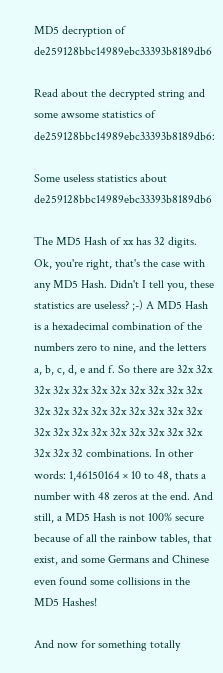MD5 decryption of de259128bbc14989ebc33393b8189db6

Read about the decrypted string and some awsome statistics of de259128bbc14989ebc33393b8189db6:

Some useless statistics about de259128bbc14989ebc33393b8189db6

The MD5 Hash of xx has 32 digits. Ok, you're right, that's the case with any MD5 Hash. Didn't I tell you, these statistics are useless? ;-) A MD5 Hash is a hexadecimal combination of the numbers zero to nine, and the letters a, b, c, d, e and f. So there are 32x 32x 32x 32x 32x 32x 32x 32x 32x 32x 32x 32x 32x 32x 32x 32x 32x 32x 32x 32x 32x 32x 32x 32x 32x 32x 32x 32x 32x 32x 32x 32 combinations. In other words: 1,46150164 × 10 to 48, thats a number with 48 zeros at the end. And still, a MD5 Hash is not 100% secure because of all the rainbow tables, that exist, and some Germans and Chinese even found some collisions in the MD5 Hashes!

And now for something totally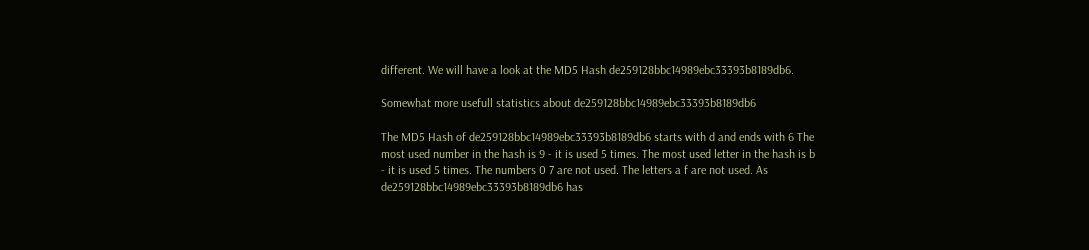different. We will have a look at the MD5 Hash de259128bbc14989ebc33393b8189db6.

Somewhat more usefull statistics about de259128bbc14989ebc33393b8189db6

The MD5 Hash of de259128bbc14989ebc33393b8189db6 starts with d and ends with 6 The most used number in the hash is 9 - it is used 5 times. The most used letter in the hash is b - it is used 5 times. The numbers 0 7 are not used. The letters a f are not used. As de259128bbc14989ebc33393b8189db6 has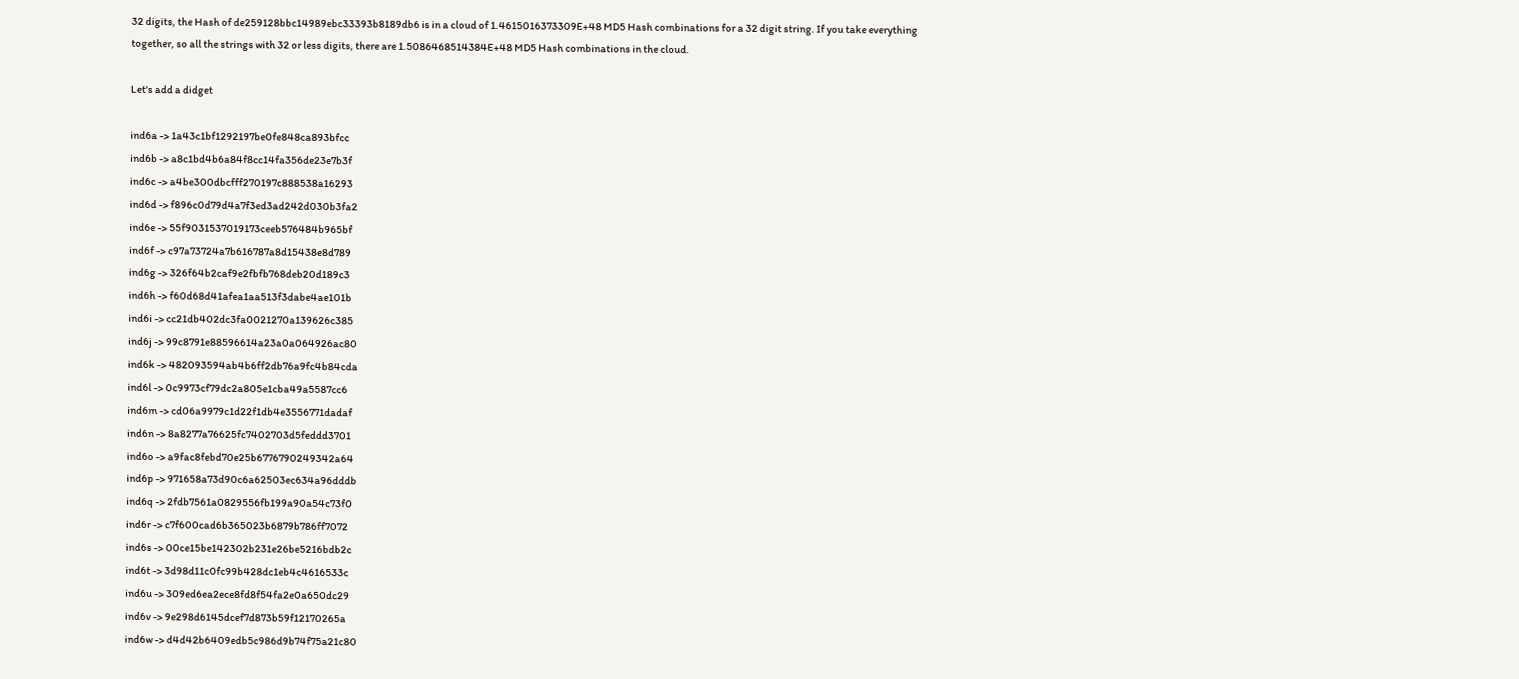32 digits, the Hash of de259128bbc14989ebc33393b8189db6 is in a cloud of 1.4615016373309E+48 MD5 Hash combinations for a 32 digit string. If you take everything together, so all the strings with 32 or less digits, there are 1.5086468514384E+48 MD5 Hash combinations in the cloud.

Let's add a didget

ind6a -> 1a43c1bf1292197be0fe848ca893bfcc
ind6b -> a8c1bd4b6a84f8cc14fa356de23e7b3f
ind6c -> a4be300dbcfff270197c888538a16293
ind6d -> f896c0d79d4a7f3ed3ad242d030b3fa2
ind6e -> 55f9031537019173ceeb576484b965bf
ind6f -> c97a73724a7b616787a8d15438e8d789
ind6g -> 326f64b2caf9e2fbfb768deb20d189c3
ind6h -> f60d68d41afea1aa513f3dabe4ae101b
ind6i -> cc21db402dc3fa0021270a139626c385
ind6j -> 99c8791e88596614a23a0a064926ac80
ind6k -> 482093594ab4b6ff2db76a9fc4b84cda
ind6l -> 0c9973cf79dc2a805e1cba49a5587cc6
ind6m -> cd06a9979c1d22f1db4e3556771dadaf
ind6n -> 8a8277a76625fc7402703d5feddd3701
ind6o -> a9fac8febd70e25b6776790249342a64
ind6p -> 971658a73d90c6a62503ec634a96dddb
ind6q -> 2fdb7561a0829556fb199a90a54c73f0
ind6r -> c7f600cad6b365023b6879b786ff7072
ind6s -> 00ce15be142302b231e26be5216bdb2c
ind6t -> 3d98d11c0fc99b428dc1eb4c4616533c
ind6u -> 309ed6ea2ece8fd8f54fa2e0a650dc29
ind6v -> 9e298d6145dcef7d873b59f12170265a
ind6w -> d4d42b6409edb5c986d9b74f75a21c80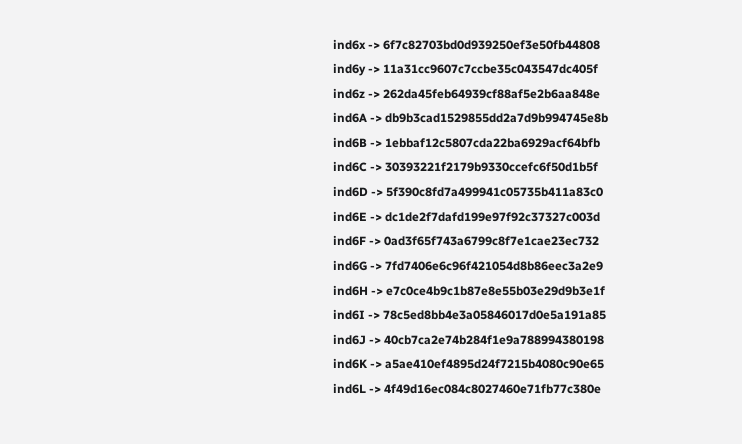ind6x -> 6f7c82703bd0d939250ef3e50fb44808
ind6y -> 11a31cc9607c7ccbe35c043547dc405f
ind6z -> 262da45feb64939cf88af5e2b6aa848e
ind6A -> db9b3cad1529855dd2a7d9b994745e8b
ind6B -> 1ebbaf12c5807cda22ba6929acf64bfb
ind6C -> 30393221f2179b9330ccefc6f50d1b5f
ind6D -> 5f390c8fd7a499941c05735b411a83c0
ind6E -> dc1de2f7dafd199e97f92c37327c003d
ind6F -> 0ad3f65f743a6799c8f7e1cae23ec732
ind6G -> 7fd7406e6c96f421054d8b86eec3a2e9
ind6H -> e7c0ce4b9c1b87e8e55b03e29d9b3e1f
ind6I -> 78c5ed8bb4e3a05846017d0e5a191a85
ind6J -> 40cb7ca2e74b284f1e9a788994380198
ind6K -> a5ae410ef4895d24f7215b4080c90e65
ind6L -> 4f49d16ec084c8027460e71fb77c380e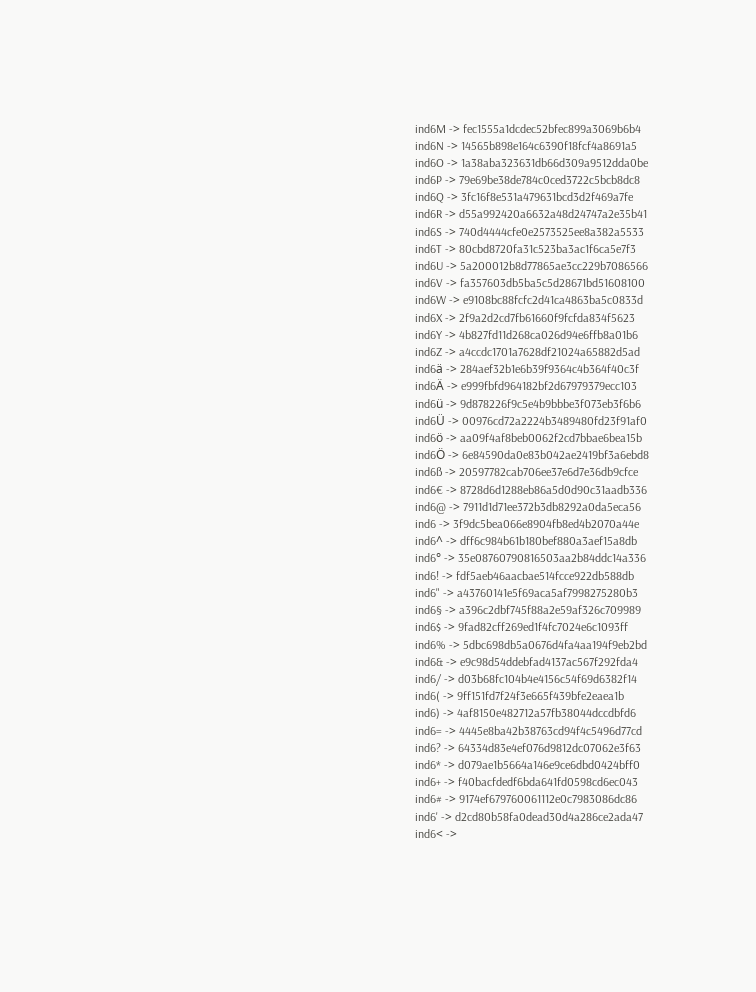ind6M -> fec1555a1dcdec52bfec899a3069b6b4
ind6N -> 14565b898e164c6390f18fcf4a8691a5
ind6O -> 1a38aba323631db66d309a9512dda0be
ind6P -> 79e69be38de784c0ced3722c5bcb8dc8
ind6Q -> 3fc16f8e531a479631bcd3d2f469a7fe
ind6R -> d55a992420a6632a48d24747a2e35b41
ind6S -> 740d4444cfe0e2573525ee8a382a5533
ind6T -> 80cbd8720fa31c523ba3ac1f6ca5e7f3
ind6U -> 5a200012b8d77865ae3cc229b7086566
ind6V -> fa357603db5ba5c5d28671bd51608100
ind6W -> e9108bc88fcfc2d41ca4863ba5c0833d
ind6X -> 2f9a2d2cd7fb61660f9fcfda834f5623
ind6Y -> 4b827fd11d268ca026d94e6ffb8a01b6
ind6Z -> a4ccdc1701a7628df21024a65882d5ad
ind6ä -> 284aef32b1e6b39f9364c4b364f40c3f
ind6Ä -> e999fbfd964182bf2d67979379ecc103
ind6ü -> 9d878226f9c5e4b9bbbe3f073eb3f6b6
ind6Ü -> 00976cd72a2224b3489480fd23f91af0
ind6ö -> aa09f4af8beb0062f2cd7bbae6bea15b
ind6Ö -> 6e84590da0e83b042ae2419bf3a6ebd8
ind6ß -> 20597782cab706ee37e6d7e36db9cfce
ind6€ -> 8728d6d1288eb86a5d0d90c31aadb336
ind6@ -> 7911d1d71ee372b3db8292a0da5eca56
ind6 -> 3f9dc5bea066e8904fb8ed4b2070a44e
ind6^ -> dff6c984b61b180bef880a3aef15a8db
ind6° -> 35e08760790816503aa2b84ddc14a336
ind6! -> fdf5aeb46aacbae514fcce922db588db
ind6" -> a43760141e5f69aca5af7998275280b3
ind6§ -> a396c2dbf745f88a2e59af326c709989
ind6$ -> 9fad82cff269ed1f4fc7024e6c1093ff
ind6% -> 5dbc698db5a0676d4fa4aa194f9eb2bd
ind6& -> e9c98d54ddebfad4137ac567f292fda4
ind6/ -> d03b68fc104b4e4156c54f69d6382f14
ind6( -> 9ff151fd7f24f3e665f439bfe2eaea1b
ind6) -> 4af8150e482712a57fb38044dccdbfd6
ind6= -> 4445e8ba42b38763cd94f4c5496d77cd
ind6? -> 64334d83e4ef076d9812dc07062e3f63
ind6* -> d079ae1b5664a146e9ce6dbd0424bff0
ind6+ -> f40bacfdedf6bda641fd0598cd6ec043
ind6# -> 9174ef679760061112e0c7983086dc86
ind6' -> d2cd80b58fa0dead30d4a286ce2ada47
ind6< ->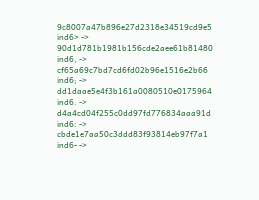9c8007a47b896e27d2318e34519cd9e5
ind6> -> 90d1d781b1981b156cde2aee61b81480
ind6, -> cf65a69c7bd7cd6fd02b96e1516e2b66
ind6; -> dd1daae5e4f3b161a0080510e0175964
ind6. -> d4a4cd04f255c0dd97fd776834aaa91d
ind6: -> cbde1e7aa50c3ddd83f93814eb97f7a1
ind6- ->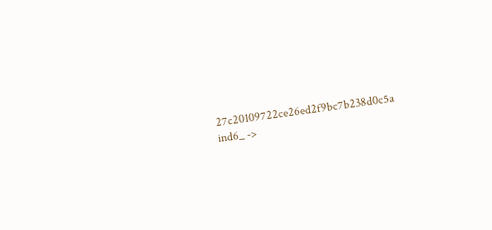27c20109722ce26ed2f9bc7b238d0c5a
ind6_ ->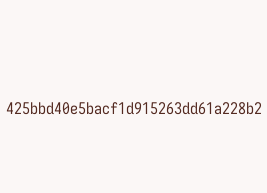425bbd40e5bacf1d915263dd61a228b2